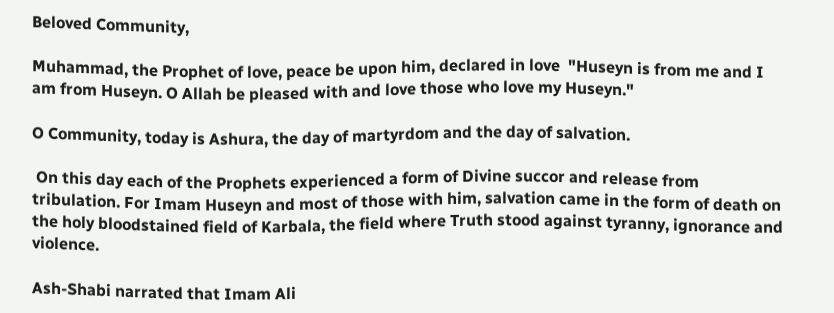Beloved Community,

Muhammad, the Prophet of love, peace be upon him, declared in love  "Huseyn is from me and I am from Huseyn. O Allah be pleased with and love those who love my Huseyn."

O Community, today is Ashura, the day of martyrdom and the day of salvation.

 On this day each of the Prophets experienced a form of Divine succor and release from tribulation. For Imam Huseyn and most of those with him, salvation came in the form of death on the holy bloodstained field of Karbala, the field where Truth stood against tyranny, ignorance and violence.

Ash-Shabi narrated that Imam Ali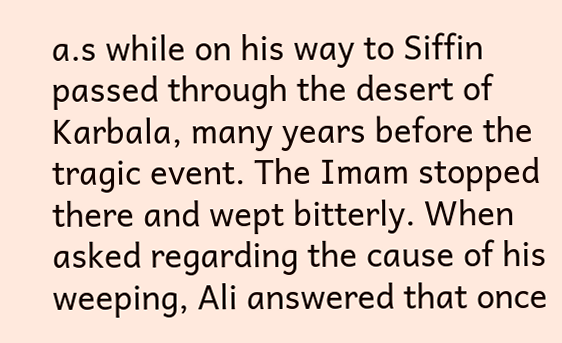a.s while on his way to Siffin passed through the desert of Karbala, many years before the tragic event. The Imam stopped there and wept bitterly. When asked regarding the cause of his weeping, Ali answered that once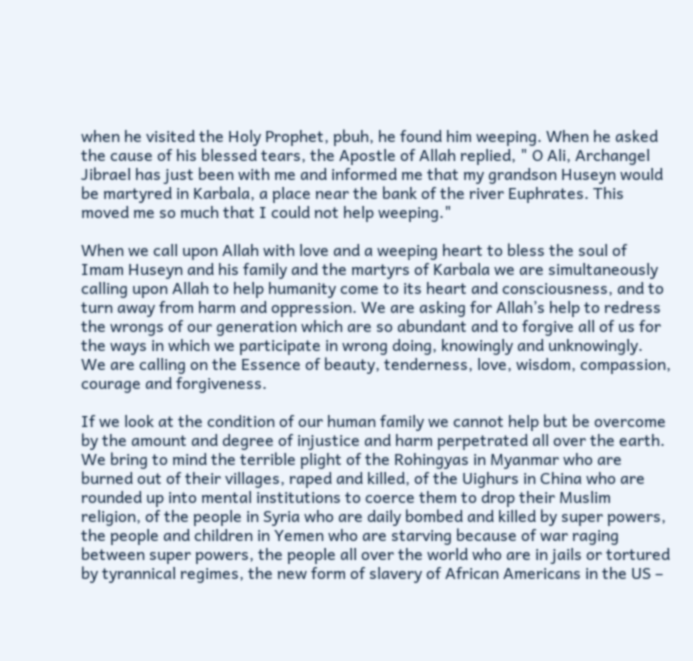when he visited the Holy Prophet, pbuh, he found him weeping. When he asked the cause of his blessed tears, the Apostle of Allah replied, " O Ali, Archangel Jibrael has just been with me and informed me that my grandson Huseyn would be martyred in Karbala, a place near the bank of the river Euphrates. This moved me so much that I could not help weeping."

When we call upon Allah with love and a weeping heart to bless the soul of Imam Huseyn and his family and the martyrs of Karbala we are simultaneously calling upon Allah to help humanity come to its heart and consciousness, and to turn away from harm and oppression. We are asking for Allah’s help to redress the wrongs of our generation which are so abundant and to forgive all of us for the ways in which we participate in wrong doing, knowingly and unknowingly. We are calling on the Essence of beauty, tenderness, love, wisdom, compassion, courage and forgiveness.

If we look at the condition of our human family we cannot help but be overcome by the amount and degree of injustice and harm perpetrated all over the earth. We bring to mind the terrible plight of the Rohingyas in Myanmar who are burned out of their villages, raped and killed, of the Uighurs in China who are rounded up into mental institutions to coerce them to drop their Muslim religion, of the people in Syria who are daily bombed and killed by super powers, the people and children in Yemen who are starving because of war raging between super powers, the people all over the world who are in jails or tortured by tyrannical regimes, the new form of slavery of African Americans in the US –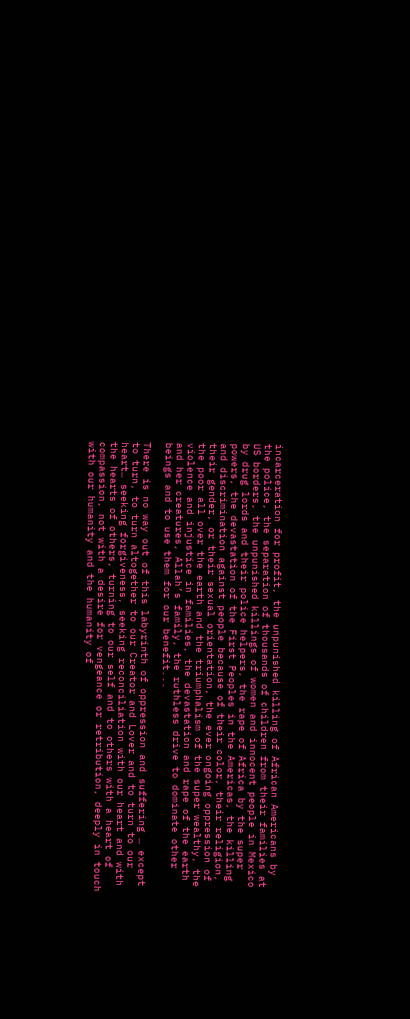incarceration for profit, the unpunished killing of African Americans by the police, the separation of thousands of children from their families at US borders, the unpunished killings of women and innocent people in Mexico by drug lords and their police helpers, the rape of Africa by the super powers, the devastation of the First Peoples in the Americas, the killing and discrimination against people because of their color, their religion, their gender, or their sexual orientation, the ever ongoing oppression of the poor all over the earth and the triumphalism of the super wealthy, the violence and injustice in families, the devastation and rape of the earth and her creatures, Allah’s family, the ruthless drive to dominate other beings and to use them for our benefit...

There is no way out of this labyrinth of oppression and suffering … except to turn, to turn altogether to our Creator and Lover and to turn to our heart… seeking forgiveness, seeking reconciliation with our heart and with the hearts of others, turning to our self and to others with a heart of compassion, not with a desire for vengeance or retribution, deeply in touch with our humanity and the humanity of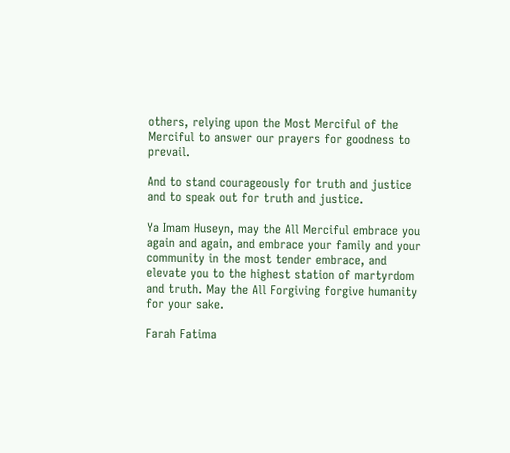others, relying upon the Most Merciful of the Merciful to answer our prayers for goodness to prevail.

And to stand courageously for truth and justice and to speak out for truth and justice.

Ya Imam Huseyn, may the All Merciful embrace you again and again, and embrace your family and your community in the most tender embrace, and elevate you to the highest station of martyrdom and truth. May the All Forgiving forgive humanity for your sake.

Farah Fatima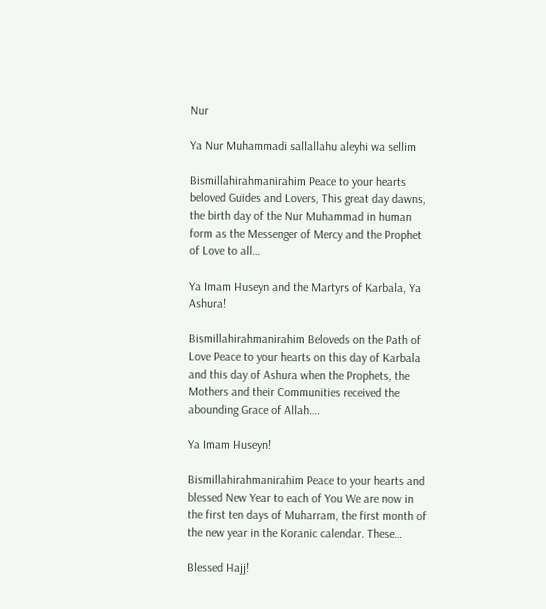Nur

Ya Nur Muhammadi sallallahu aleyhi wa sellim

Bismillahirahmanirahim Peace to your hearts beloved Guides and Lovers, This great day dawns, the birth day of the Nur Muhammad in human form as the Messenger of Mercy and the Prophet of Love to all…

Ya Imam Huseyn and the Martyrs of Karbala, Ya Ashura!

Bismillahirahmanirahim Beloveds on the Path of Love Peace to your hearts on this day of Karbala and this day of Ashura when the Prophets, the Mothers and their Communities received the abounding Grace of Allah….

Ya Imam Huseyn!

Bismillahirahmanirahim Peace to your hearts and blessed New Year to each of You We are now in the first ten days of Muharram, the first month of the new year in the Koranic calendar. These…

Blessed Hajj!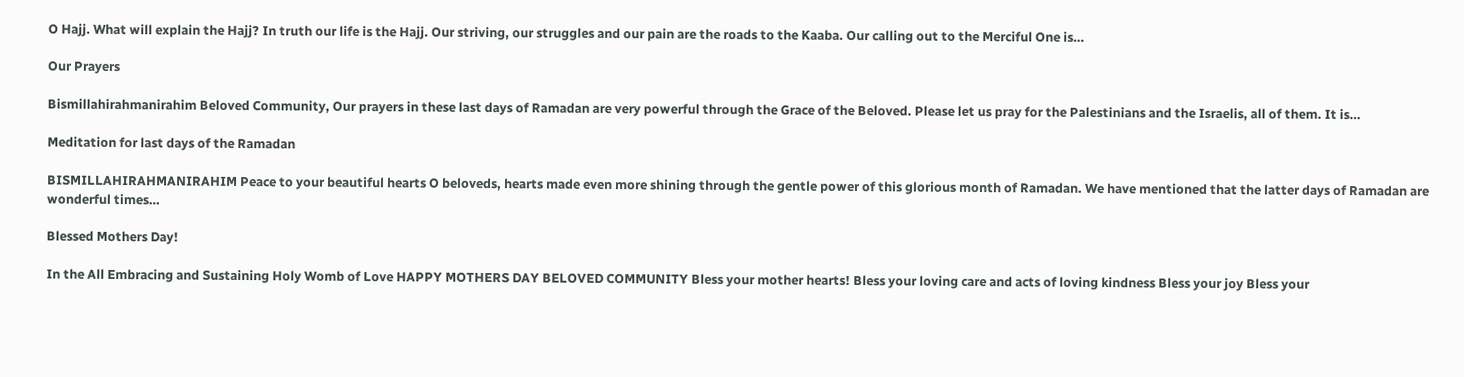O Hajj. What will explain the Hajj? In truth our life is the Hajj. Our striving, our struggles and our pain are the roads to the Kaaba. Our calling out to the Merciful One is…

Our Prayers

Bismillahirahmanirahim Beloved Community, Our prayers in these last days of Ramadan are very powerful through the Grace of the Beloved. Please let us pray for the Palestinians and the Israelis, all of them. It is…

Meditation for last days of the Ramadan

BISMILLAHIRAHMANIRAHIM Peace to your beautiful hearts O beloveds, hearts made even more shining through the gentle power of this glorious month of Ramadan. We have mentioned that the latter days of Ramadan are wonderful times…

Blessed Mothers Day!

In the All Embracing and Sustaining Holy Womb of Love HAPPY MOTHERS DAY BELOVED COMMUNITY Bless your mother hearts! Bless your loving care and acts of loving kindness Bless your joy Bless your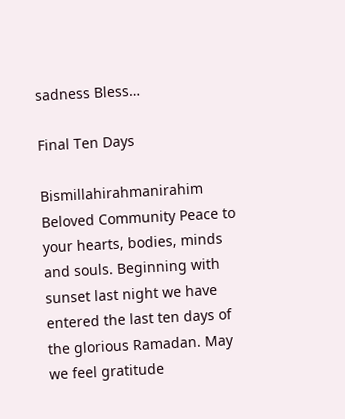sadness Bless…

Final Ten Days

Bismillahirahmanirahim Beloved Community Peace to your hearts, bodies, minds and souls. Beginning with sunset last night we have entered the last ten days of the glorious Ramadan. May we feel gratitude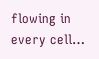flowing in every cell…